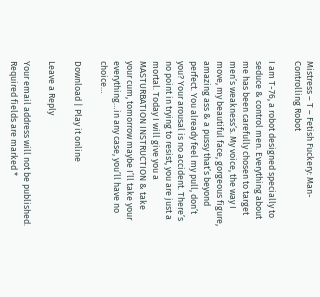Mistress – T – Fetish Fuckery: Man-Controlling Robot

I am T-76, a robot designed specially to seduce & control men. Everything about me has been carefully chosen to target men’s weakness’s. My voice, the way I move, my beautiful face, gorgeous figure, amazing ass & a pussy that’s beyond perfect. You already feel my pull, don’t you? Your arousal is no accident. There’s no point in trying to resist, you are just a mortal. Today I will give you a MASTURBATION INSTRUCTION & take your cum, tomorrow maybe I’ll take your everything…in any case, you’ll have no choice…

Download | Play it online

Leave a Reply

Your email address will not be published. Required fields are marked *